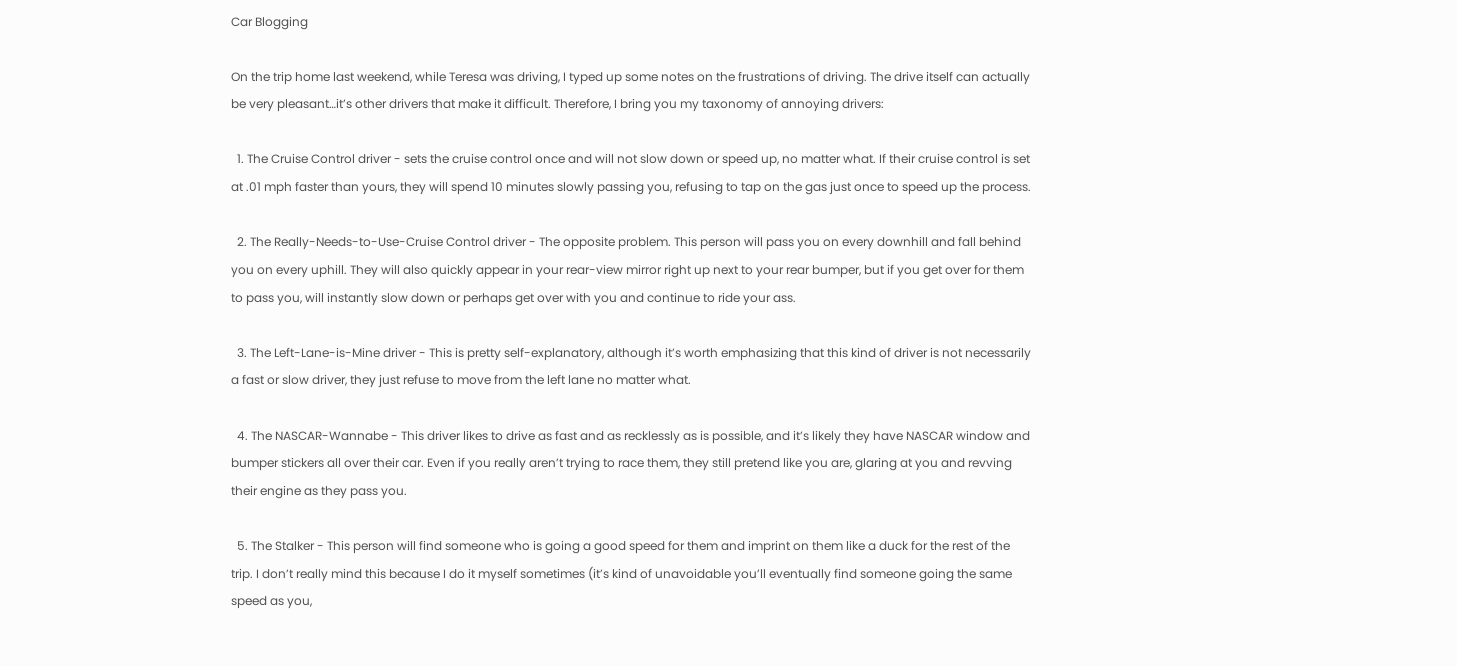Car Blogging

On the trip home last weekend, while Teresa was driving, I typed up some notes on the frustrations of driving. The drive itself can actually be very pleasant…it’s other drivers that make it difficult. Therefore, I bring you my taxonomy of annoying drivers:

  1. The Cruise Control driver - sets the cruise control once and will not slow down or speed up, no matter what. If their cruise control is set at .01 mph faster than yours, they will spend 10 minutes slowly passing you, refusing to tap on the gas just once to speed up the process.

  2. The Really-Needs-to-Use-Cruise Control driver - The opposite problem. This person will pass you on every downhill and fall behind you on every uphill. They will also quickly appear in your rear-view mirror right up next to your rear bumper, but if you get over for them to pass you, will instantly slow down or perhaps get over with you and continue to ride your ass.

  3. The Left-Lane-is-Mine driver - This is pretty self-explanatory, although it’s worth emphasizing that this kind of driver is not necessarily a fast or slow driver, they just refuse to move from the left lane no matter what.

  4. The NASCAR-Wannabe - This driver likes to drive as fast and as recklessly as is possible, and it’s likely they have NASCAR window and bumper stickers all over their car. Even if you really aren’t trying to race them, they still pretend like you are, glaring at you and revving their engine as they pass you.

  5. The Stalker - This person will find someone who is going a good speed for them and imprint on them like a duck for the rest of the trip. I don’t really mind this because I do it myself sometimes (it’s kind of unavoidable you’ll eventually find someone going the same speed as you,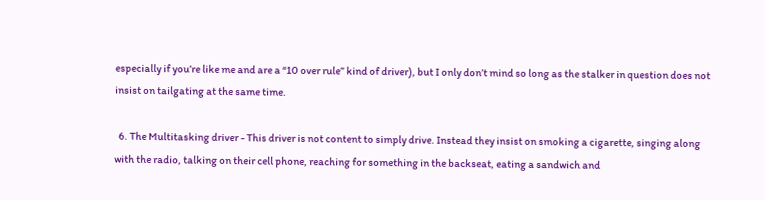especially if you’re like me and are a “10 over rule” kind of driver), but I only don’t mind so long as the stalker in question does not insist on tailgating at the same time.

  6. The Multitasking driver - This driver is not content to simply drive. Instead they insist on smoking a cigarette, singing along with the radio, talking on their cell phone, reaching for something in the backseat, eating a sandwich and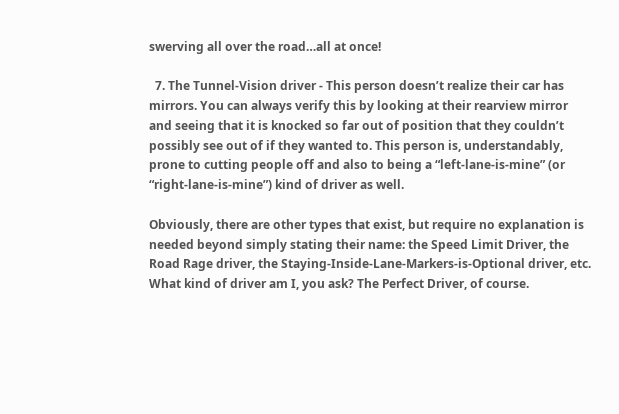swerving all over the road…all at once!

  7. The Tunnel-Vision driver - This person doesn’t realize their car has mirrors. You can always verify this by looking at their rearview mirror and seeing that it is knocked so far out of position that they couldn’t possibly see out of if they wanted to. This person is, understandably, prone to cutting people off and also to being a “left-lane-is-mine” (or “right-lane-is-mine”) kind of driver as well.

Obviously, there are other types that exist, but require no explanation is needed beyond simply stating their name: the Speed Limit Driver, the Road Rage driver, the Staying-Inside-Lane-Markers-is-Optional driver, etc. What kind of driver am I, you ask? The Perfect Driver, of course.